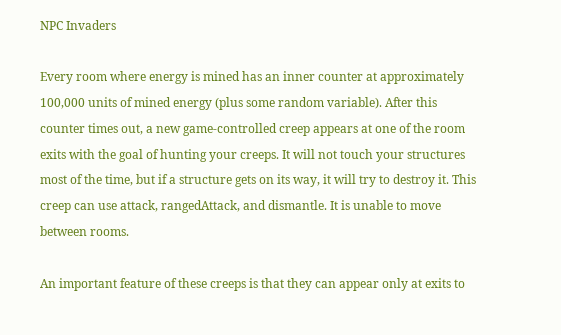NPC Invaders

Every room where energy is mined has an inner counter at approximately 100,000 units of mined energy (plus some random variable). After this counter times out, a new game-controlled creep appears at one of the room exits with the goal of hunting your creeps. It will not touch your structures most of the time, but if a structure gets on its way, it will try to destroy it. This creep can use attack, rangedAttack, and dismantle. It is unable to move between rooms.

An important feature of these creeps is that they can appear only at exits to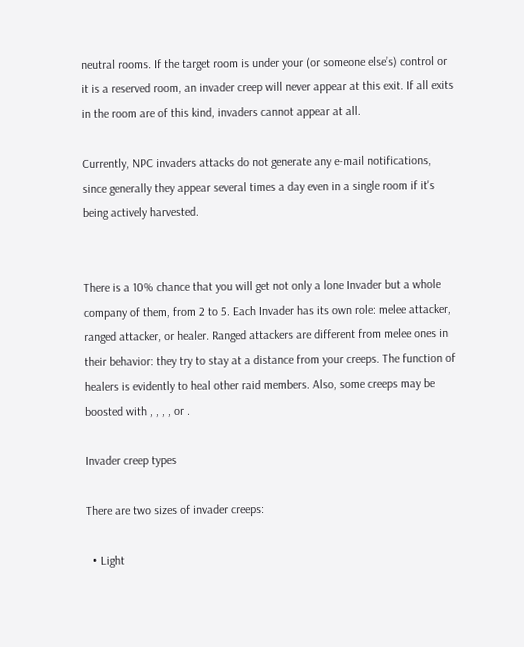neutral rooms. If the target room is under your (or someone else’s) control or it is a reserved room, an invader creep will never appear at this exit. If all exits in the room are of this kind, invaders cannot appear at all.

Currently, NPC invaders attacks do not generate any e-mail notifications, since generally they appear several times a day even in a single room if it's being actively harvested.


There is a 10% chance that you will get not only a lone Invader but a whole company of them, from 2 to 5. Each Invader has its own role: melee attacker, ranged attacker, or healer. Ranged attackers are different from melee ones in their behavior: they try to stay at a distance from your creeps. The function of healers is evidently to heal other raid members. Also, some creeps may be boosted with , , , , or .

Invader creep types

There are two sizes of invader creeps:

  • Light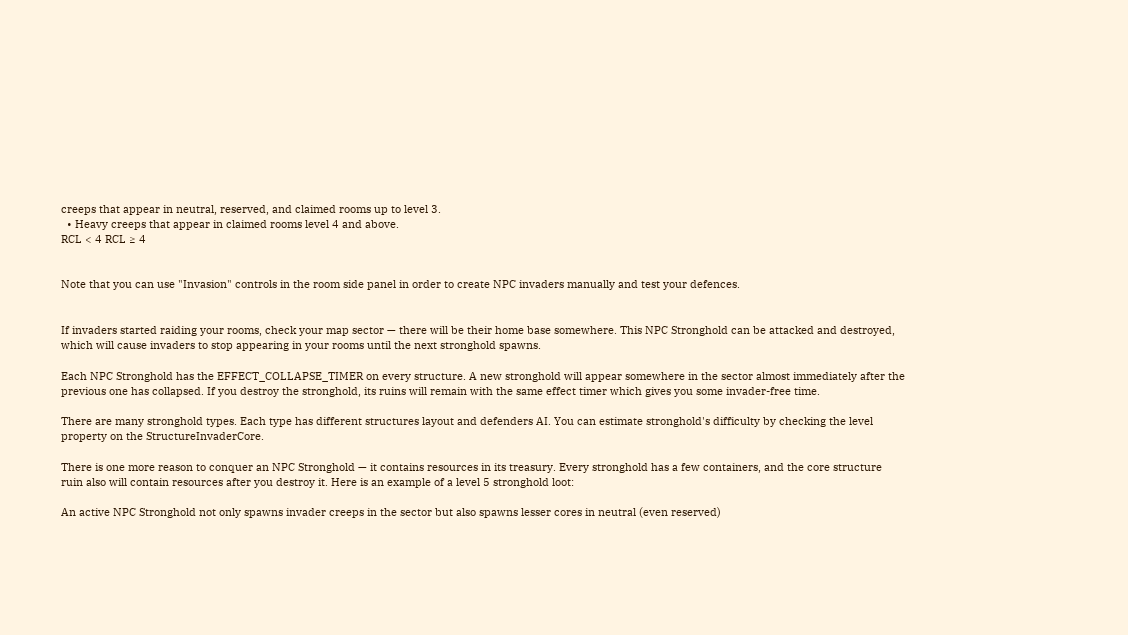creeps that appear in neutral, reserved, and claimed rooms up to level 3.
  • Heavy creeps that appear in claimed rooms level 4 and above.
RCL < 4 RCL ≥ 4


Note that you can use "Invasion" controls in the room side panel in order to create NPC invaders manually and test your defences.


If invaders started raiding your rooms, check your map sector — there will be their home base somewhere. This NPC Stronghold can be attacked and destroyed, which will cause invaders to stop appearing in your rooms until the next stronghold spawns.

Each NPC Stronghold has the EFFECT_COLLAPSE_TIMER on every structure. A new stronghold will appear somewhere in the sector almost immediately after the previous one has collapsed. If you destroy the stronghold, its ruins will remain with the same effect timer which gives you some invader-free time.

There are many stronghold types. Each type has different structures layout and defenders AI. You can estimate stronghold's difficulty by checking the level property on the StructureInvaderCore.

There is one more reason to conquer an NPC Stronghold — it contains resources in its treasury. Every stronghold has a few containers, and the core structure ruin also will contain resources after you destroy it. Here is an example of a level 5 stronghold loot:

An active NPC Stronghold not only spawns invader creeps in the sector but also spawns lesser cores in neutral (even reserved)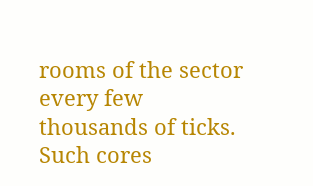rooms of the sector every few thousands of ticks. Such cores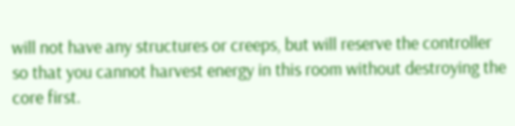will not have any structures or creeps, but will reserve the controller so that you cannot harvest energy in this room without destroying the core first.